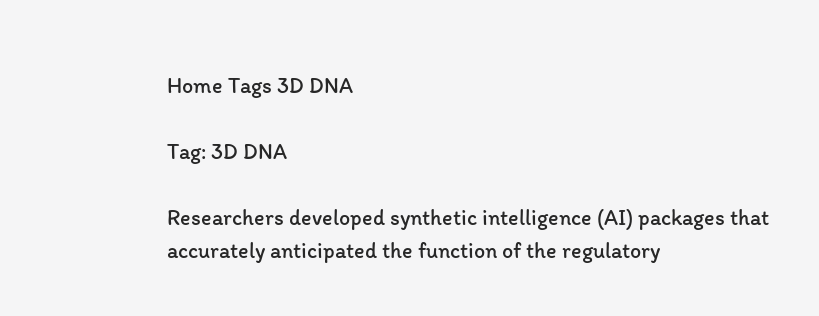Home Tags 3D DNA

Tag: 3D DNA

Researchers developed synthetic intelligence (AI) packages that accurately anticipated the function of the regulatory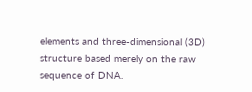elements and three-dimensional (3D) structure based merely on the raw sequence of DNA.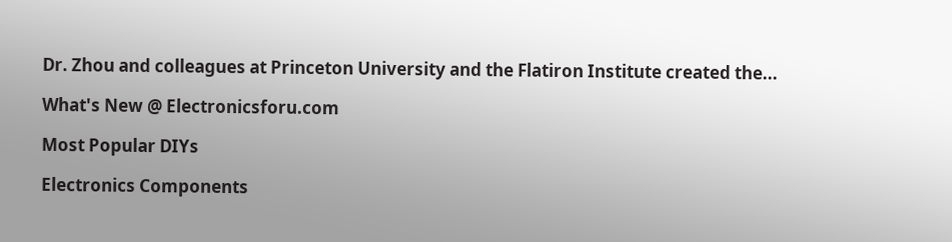Dr. Zhou and colleagues at Princeton University and the Flatiron Institute created the...

What's New @ Electronicsforu.com

Most Popular DIYs

Electronics Components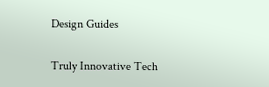Design Guides

Truly Innovative Tech